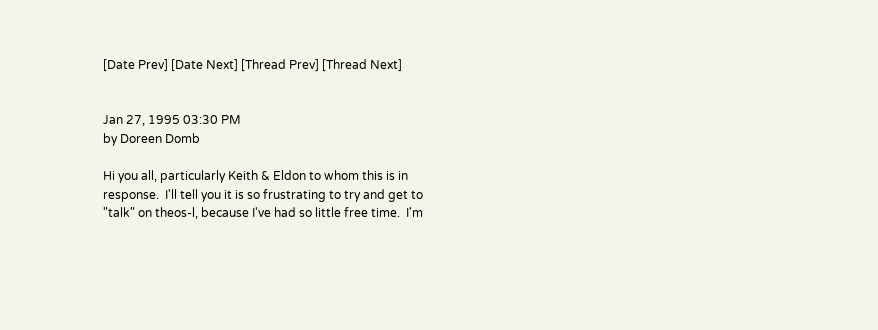[Date Prev] [Date Next] [Thread Prev] [Thread Next]


Jan 27, 1995 03:30 PM
by Doreen Domb

Hi you all, particularly Keith & Eldon to whom this is in
response.  I'll tell you it is so frustrating to try and get to
"talk" on theos-l, because I've had so little free time.  I'm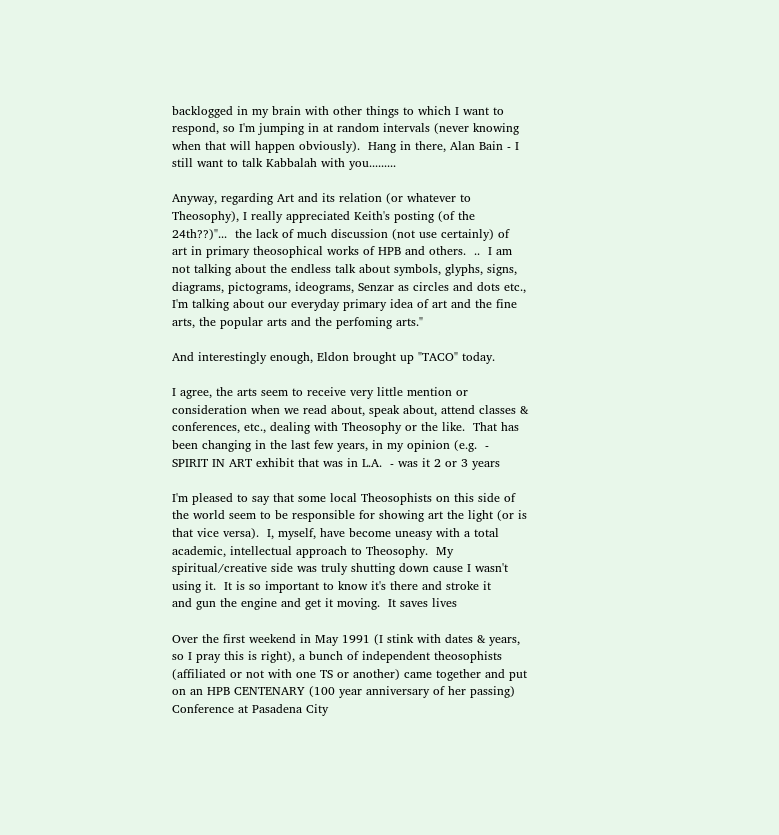backlogged in my brain with other things to which I want to
respond, so I'm jumping in at random intervals (never knowing
when that will happen obviously).  Hang in there, Alan Bain - I
still want to talk Kabbalah with you.........

Anyway, regarding Art and its relation (or whatever to
Theosophy), I really appreciated Keith's posting (of the
24th??)"...  the lack of much discussion (not use certainly) of
art in primary theosophical works of HPB and others.  ..  I am
not talking about the endless talk about symbols, glyphs, signs,
diagrams, pictograms, ideograms, Senzar as circles and dots etc.,
I'm talking about our everyday primary idea of art and the fine
arts, the popular arts and the perfoming arts."

And interestingly enough, Eldon brought up "TACO" today.

I agree, the arts seem to receive very little mention or
consideration when we read about, speak about, attend classes &
conferences, etc., dealing with Theosophy or the like.  That has
been changing in the last few years, in my opinion (e.g.  -
SPIRIT IN ART exhibit that was in L.A.  - was it 2 or 3 years

I'm pleased to say that some local Theosophists on this side of
the world seem to be responsible for showing art the light (or is
that vice versa).  I, myself, have become uneasy with a total
academic, intellectual approach to Theosophy.  My
spiritual/creative side was truly shutting down cause I wasn't
using it.  It is so important to know it's there and stroke it
and gun the engine and get it moving.  It saves lives

Over the first weekend in May 1991 (I stink with dates & years,
so I pray this is right), a bunch of independent theosophists
(affiliated or not with one TS or another) came together and put
on an HPB CENTENARY (100 year anniversary of her passing)
Conference at Pasadena City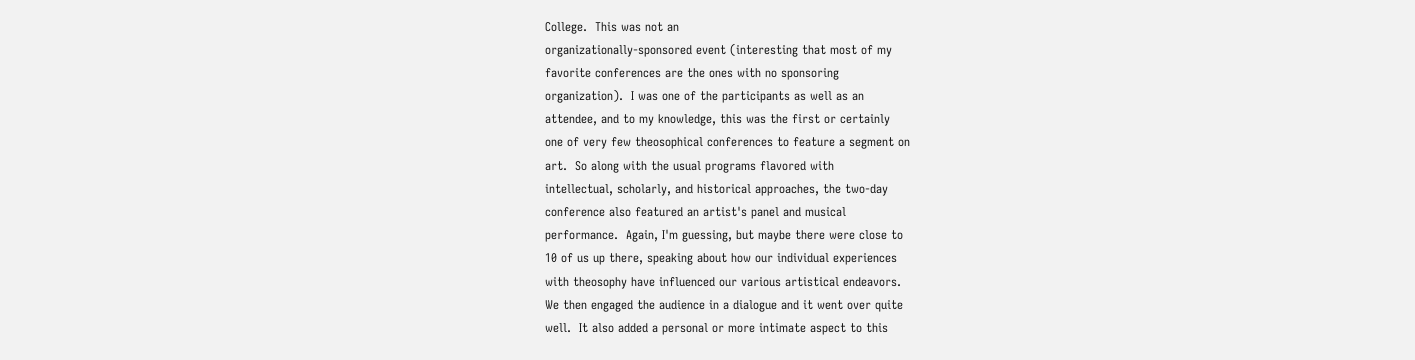College.  This was not an
organizationally-sponsored event (interesting that most of my
favorite conferences are the ones with no sponsoring
organization).  I was one of the participants as well as an
attendee, and to my knowledge, this was the first or certainly
one of very few theosophical conferences to feature a segment on
art.  So along with the usual programs flavored with
intellectual, scholarly, and historical approaches, the two-day
conference also featured an artist's panel and musical
performance.  Again, I'm guessing, but maybe there were close to
10 of us up there, speaking about how our individual experiences
with theosophy have influenced our various artistical endeavors.
We then engaged the audience in a dialogue and it went over quite
well.  It also added a personal or more intimate aspect to this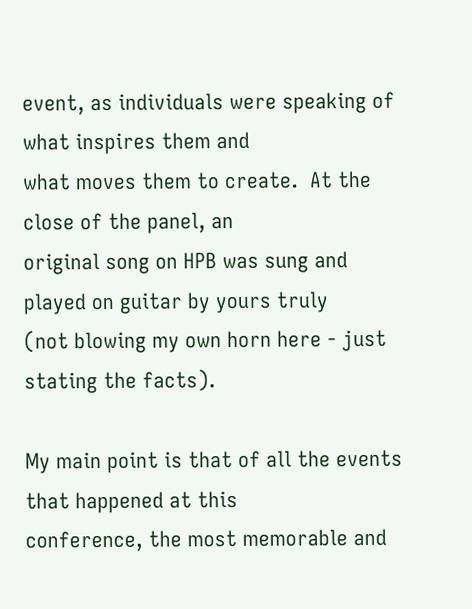event, as individuals were speaking of what inspires them and
what moves them to create.  At the close of the panel, an
original song on HPB was sung and played on guitar by yours truly
(not blowing my own horn here - just stating the facts).

My main point is that of all the events that happened at this
conference, the most memorable and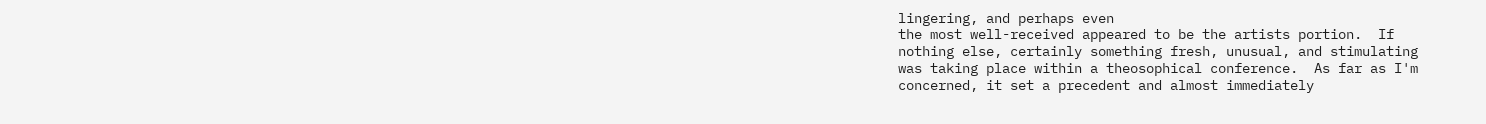lingering, and perhaps even
the most well-received appeared to be the artists portion.  If
nothing else, certainly something fresh, unusual, and stimulating
was taking place within a theosophical conference.  As far as I'm
concerned, it set a precedent and almost immediately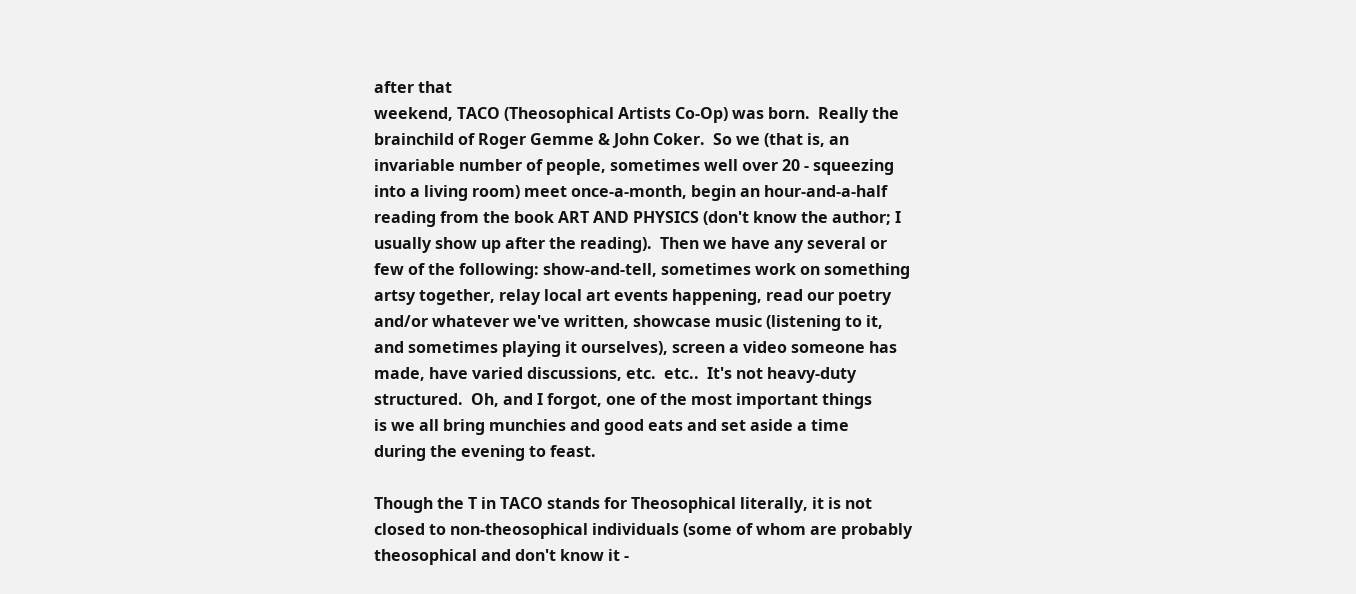after that
weekend, TACO (Theosophical Artists Co-Op) was born.  Really the
brainchild of Roger Gemme & John Coker.  So we (that is, an
invariable number of people, sometimes well over 20 - squeezing
into a living room) meet once-a-month, begin an hour-and-a-half
reading from the book ART AND PHYSICS (don't know the author; I
usually show up after the reading).  Then we have any several or
few of the following: show-and-tell, sometimes work on something
artsy together, relay local art events happening, read our poetry
and/or whatever we've written, showcase music (listening to it,
and sometimes playing it ourselves), screen a video someone has
made, have varied discussions, etc.  etc..  It's not heavy-duty
structured.  Oh, and I forgot, one of the most important things
is we all bring munchies and good eats and set aside a time
during the evening to feast.

Though the T in TACO stands for Theosophical literally, it is not
closed to non-theosophical individuals (some of whom are probably
theosophical and don't know it -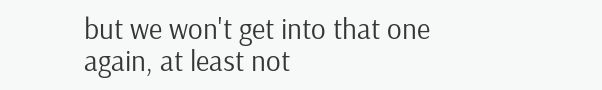but we won't get into that one
again, at least not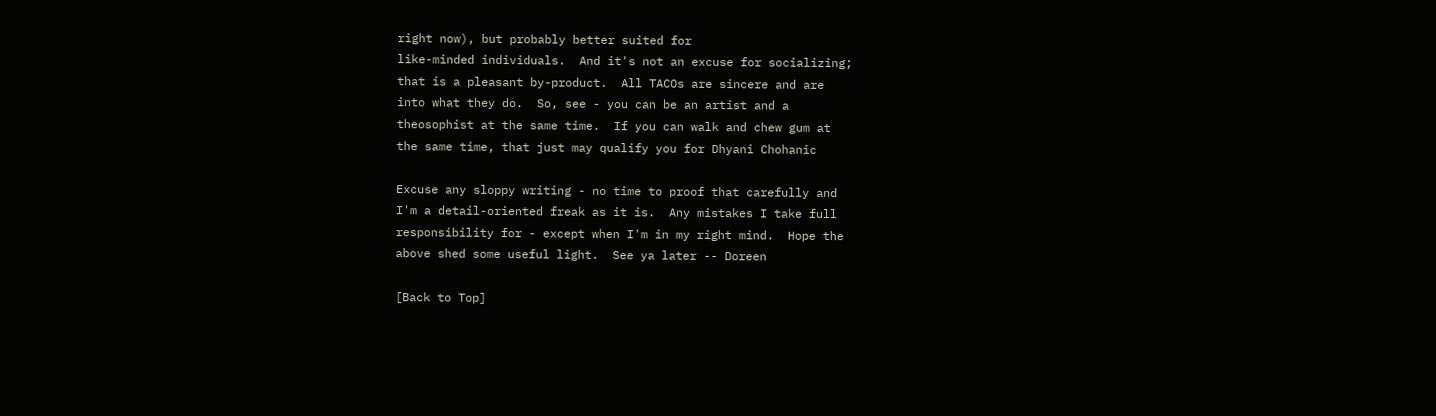right now), but probably better suited for
like-minded individuals.  And it's not an excuse for socializing;
that is a pleasant by-product.  All TACOs are sincere and are
into what they do.  So, see - you can be an artist and a
theosophist at the same time.  If you can walk and chew gum at
the same time, that just may qualify you for Dhyani Chohanic

Excuse any sloppy writing - no time to proof that carefully and
I'm a detail-oriented freak as it is.  Any mistakes I take full
responsibility for - except when I'm in my right mind.  Hope the
above shed some useful light.  See ya later -- Doreen

[Back to Top]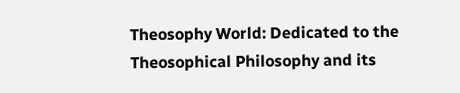Theosophy World: Dedicated to the Theosophical Philosophy and its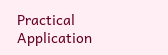Practical Application